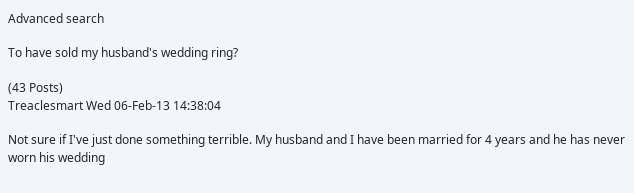Advanced search

To have sold my husband's wedding ring?

(43 Posts)
Treaclesmart Wed 06-Feb-13 14:38:04

Not sure if I've just done something terrible. My husband and I have been married for 4 years and he has never worn his wedding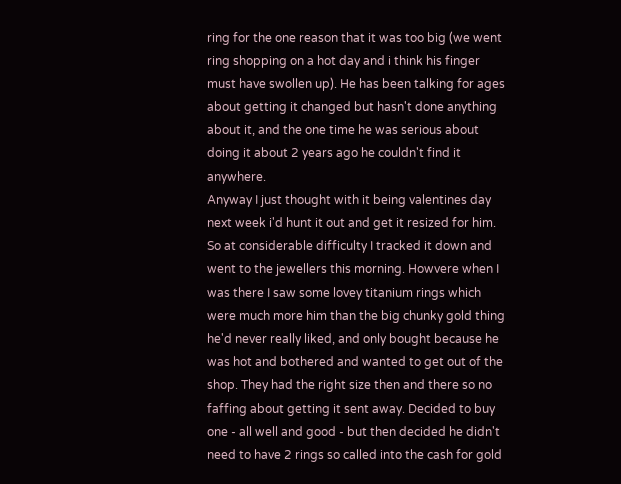ring for the one reason that it was too big (we went ring shopping on a hot day and i think his finger must have swollen up). He has been talking for ages about getting it changed but hasn't done anything about it, and the one time he was serious about doing it about 2 years ago he couldn't find it anywhere.
Anyway I just thought with it being valentines day next week i'd hunt it out and get it resized for him. So at considerable difficulty I tracked it down and went to the jewellers this morning. Howvere when I was there I saw some lovey titanium rings which were much more him than the big chunky gold thing he'd never really liked, and only bought because he was hot and bothered and wanted to get out of the shop. They had the right size then and there so no faffing about getting it sent away. Decided to buy one - all well and good - but then decided he didn't need to have 2 rings so called into the cash for gold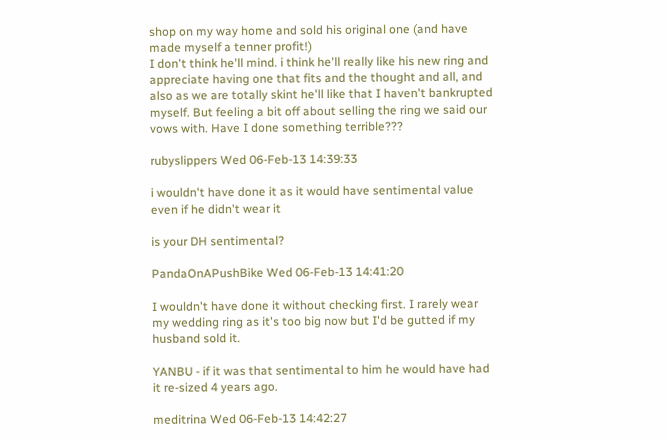shop on my way home and sold his original one (and have made myself a tenner profit!)
I don't think he'll mind. i think he'll really like his new ring and appreciate having one that fits and the thought and all, and also as we are totally skint he'll like that I haven't bankrupted myself. But feeling a bit off about selling the ring we said our vows with. Have I done something terrible???

rubyslippers Wed 06-Feb-13 14:39:33

i wouldn't have done it as it would have sentimental value even if he didn't wear it

is your DH sentimental?

PandaOnAPushBike Wed 06-Feb-13 14:41:20

I wouldn't have done it without checking first. I rarely wear my wedding ring as it's too big now but I'd be gutted if my husband sold it.

YANBU - if it was that sentimental to him he would have had it re-sized 4 years ago.

meditrina Wed 06-Feb-13 14:42:27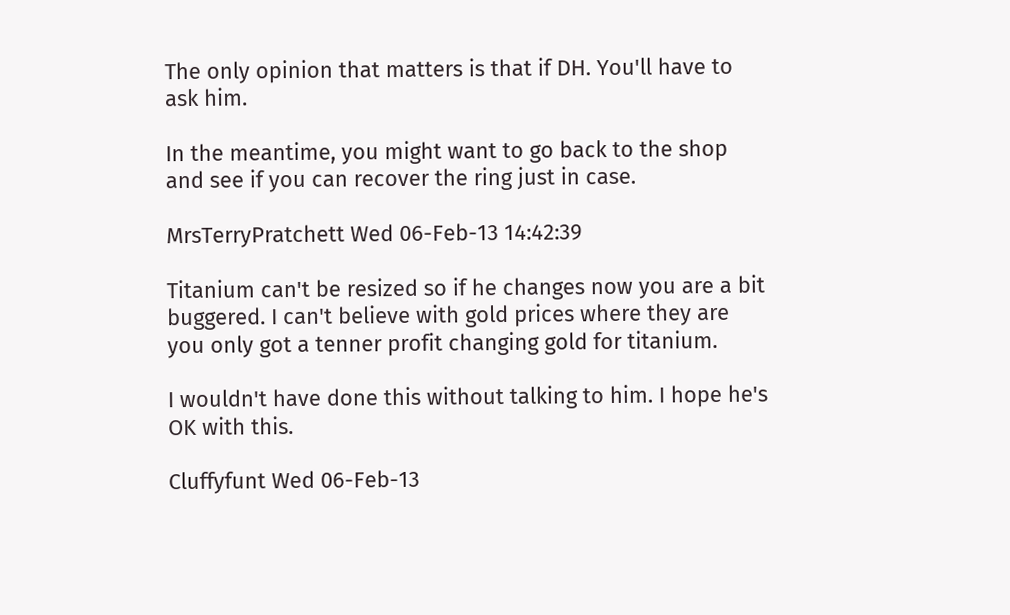The only opinion that matters is that if DH. You'll have to ask him.

In the meantime, you might want to go back to the shop and see if you can recover the ring just in case.

MrsTerryPratchett Wed 06-Feb-13 14:42:39

Titanium can't be resized so if he changes now you are a bit buggered. I can't believe with gold prices where they are you only got a tenner profit changing gold for titanium.

I wouldn't have done this without talking to him. I hope he's OK with this.

Cluffyfunt Wed 06-Feb-13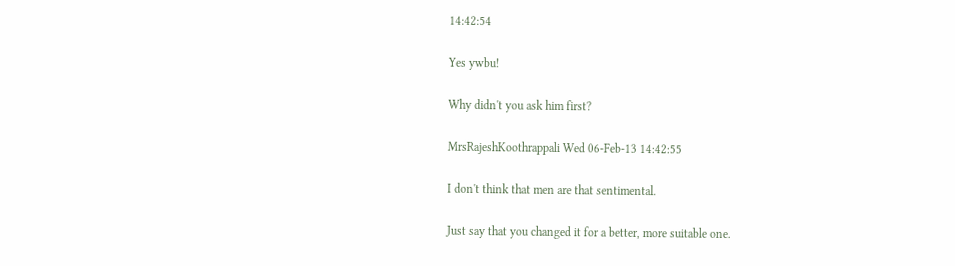14:42:54

Yes ywbu!

Why didn't you ask him first?

MrsRajeshKoothrappali Wed 06-Feb-13 14:42:55

I don't think that men are that sentimental.

Just say that you changed it for a better, more suitable one.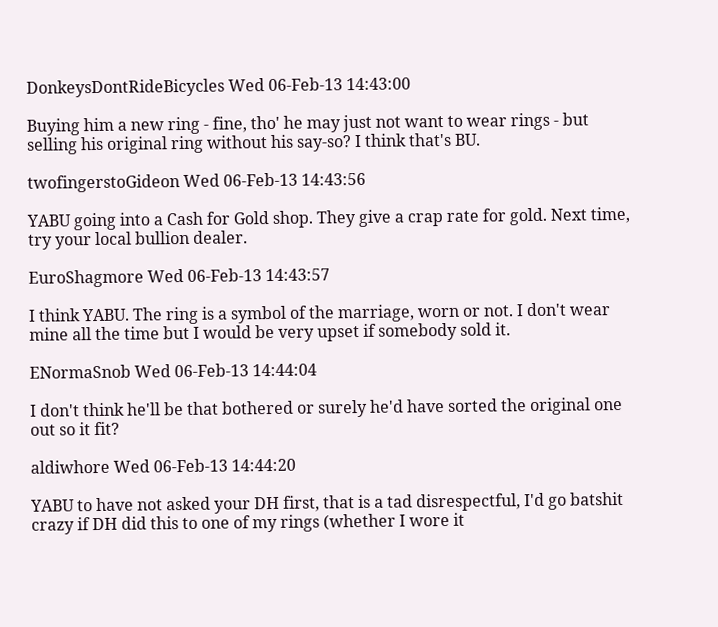DonkeysDontRideBicycles Wed 06-Feb-13 14:43:00

Buying him a new ring - fine, tho' he may just not want to wear rings - but selling his original ring without his say-so? I think that's BU.

twofingerstoGideon Wed 06-Feb-13 14:43:56

YABU going into a Cash for Gold shop. They give a crap rate for gold. Next time, try your local bullion dealer.

EuroShagmore Wed 06-Feb-13 14:43:57

I think YABU. The ring is a symbol of the marriage, worn or not. I don't wear mine all the time but I would be very upset if somebody sold it.

ENormaSnob Wed 06-Feb-13 14:44:04

I don't think he'll be that bothered or surely he'd have sorted the original one out so it fit?

aldiwhore Wed 06-Feb-13 14:44:20

YABU to have not asked your DH first, that is a tad disrespectful, I'd go batshit crazy if DH did this to one of my rings (whether I wore it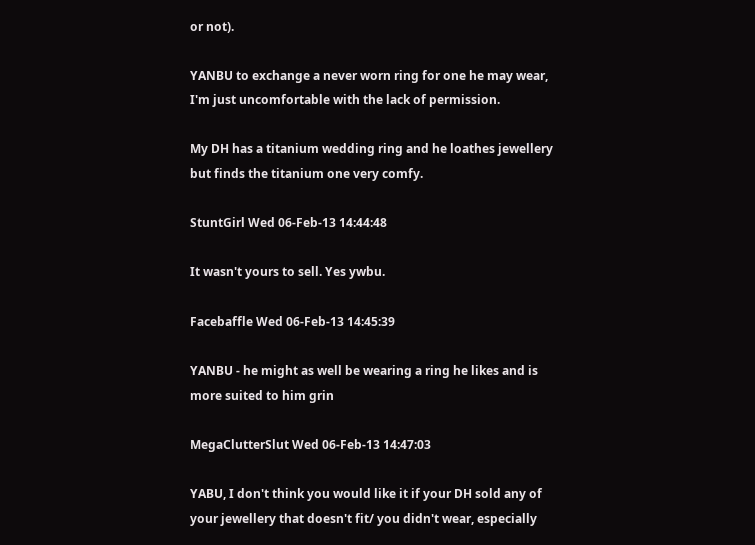or not).

YANBU to exchange a never worn ring for one he may wear, I'm just uncomfortable with the lack of permission.

My DH has a titanium wedding ring and he loathes jewellery but finds the titanium one very comfy.

StuntGirl Wed 06-Feb-13 14:44:48

It wasn't yours to sell. Yes ywbu.

Facebaffle Wed 06-Feb-13 14:45:39

YANBU - he might as well be wearing a ring he likes and is more suited to him grin

MegaClutterSlut Wed 06-Feb-13 14:47:03

YABU, I don't think you would like it if your DH sold any of your jewellery that doesn't fit/ you didn't wear, especially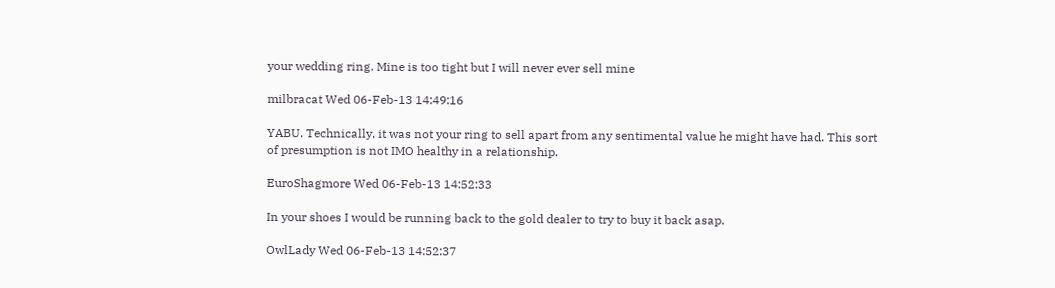your wedding ring. Mine is too tight but I will never ever sell mine

milbracat Wed 06-Feb-13 14:49:16

YABU. Technically, it was not your ring to sell apart from any sentimental value he might have had. This sort of presumption is not IMO healthy in a relationship.

EuroShagmore Wed 06-Feb-13 14:52:33

In your shoes I would be running back to the gold dealer to try to buy it back asap.

OwlLady Wed 06-Feb-13 14:52:37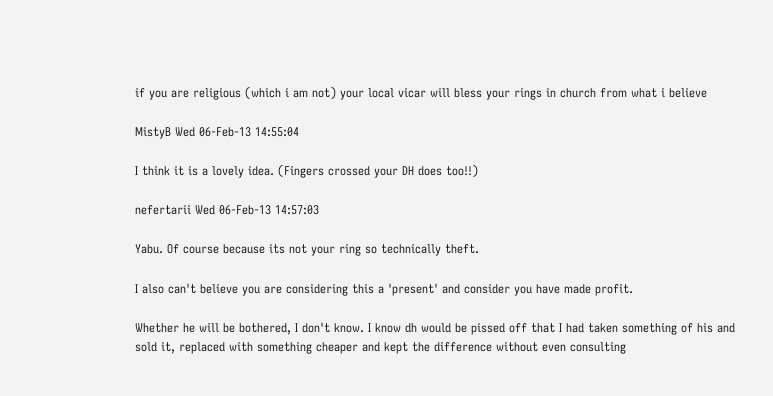if you are religious (which i am not) your local vicar will bless your rings in church from what i believe

MistyB Wed 06-Feb-13 14:55:04

I think it is a lovely idea. (Fingers crossed your DH does too!!)

nefertarii Wed 06-Feb-13 14:57:03

Yabu. Of course because its not your ring so technically theft.

I also can't believe you are considering this a 'present' and consider you have made profit.

Whether he will be bothered, I don't know. I know dh would be pissed off that I had taken something of his and sold it, replaced with something cheaper and kept the difference without even consulting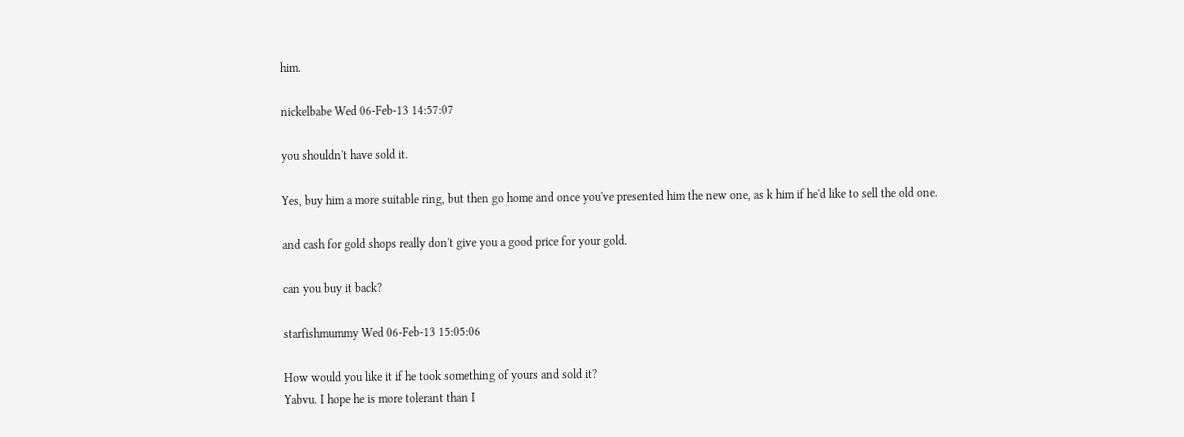him.

nickelbabe Wed 06-Feb-13 14:57:07

you shouldn't have sold it.

Yes, buy him a more suitable ring, but then go home and once you've presented him the new one, as k him if he'd like to sell the old one.

and cash for gold shops really don't give you a good price for your gold.

can you buy it back?

starfishmummy Wed 06-Feb-13 15:05:06

How would you like it if he took something of yours and sold it?
Yabvu. I hope he is more tolerant than I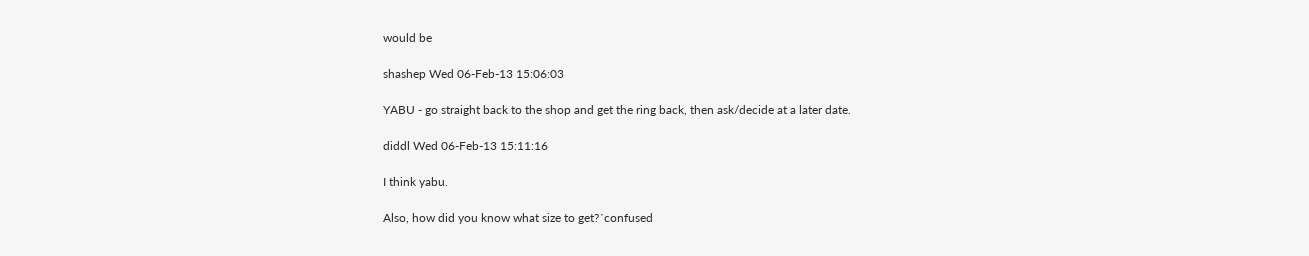would be

shashep Wed 06-Feb-13 15:06:03

YABU - go straight back to the shop and get the ring back, then ask/decide at a later date.

diddl Wed 06-Feb-13 15:11:16

I think yabu.

Also, how did you know what size to get?´confused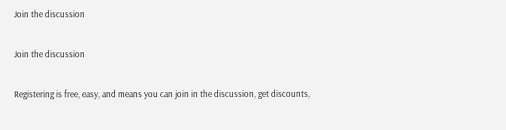Join the discussion

Join the discussion

Registering is free, easy, and means you can join in the discussion, get discounts,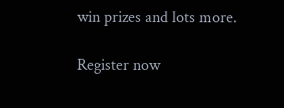win prizes and lots more.

Register now